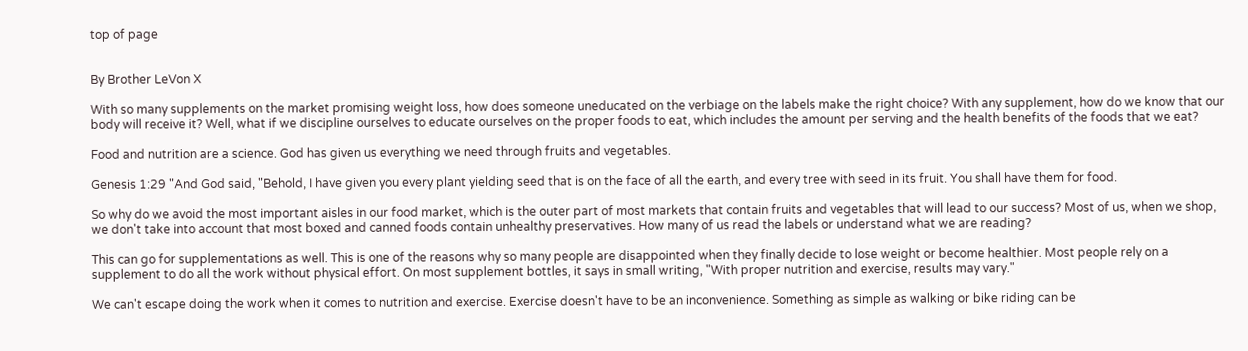top of page


By Brother LeVon X

With so many supplements on the market promising weight loss, how does someone uneducated on the verbiage on the labels make the right choice? With any supplement, how do we know that our body will receive it? Well, what if we discipline ourselves to educate ourselves on the proper foods to eat, which includes the amount per serving and the health benefits of the foods that we eat?

Food and nutrition are a science. God has given us everything we need through fruits and vegetables.

Genesis 1:29 "And God said, "Behold, I have given you every plant yielding seed that is on the face of all the earth, and every tree with seed in its fruit. You shall have them for food.

So why do we avoid the most important aisles in our food market, which is the outer part of most markets that contain fruits and vegetables that will lead to our success? Most of us, when we shop, we don't take into account that most boxed and canned foods contain unhealthy preservatives. How many of us read the labels or understand what we are reading?

This can go for supplementations as well. This is one of the reasons why so many people are disappointed when they finally decide to lose weight or become healthier. Most people rely on a supplement to do all the work without physical effort. On most supplement bottles, it says in small writing, "With proper nutrition and exercise, results may vary."

We can't escape doing the work when it comes to nutrition and exercise. Exercise doesn't have to be an inconvenience. Something as simple as walking or bike riding can be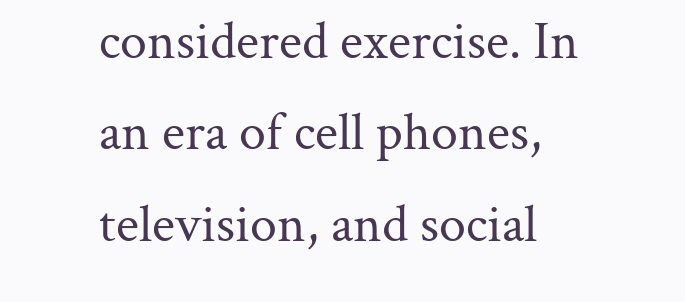considered exercise. In an era of cell phones, television, and social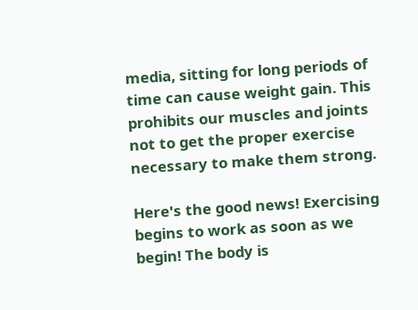media, sitting for long periods of time can cause weight gain. This prohibits our muscles and joints not to get the proper exercise necessary to make them strong.

Here's the good news! Exercising begins to work as soon as we begin! The body is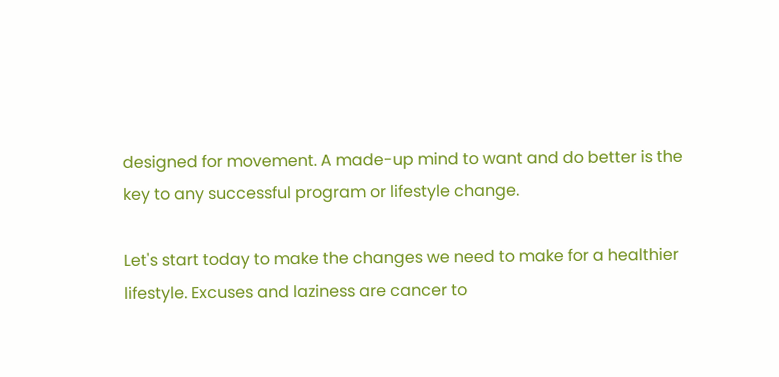designed for movement. A made-up mind to want and do better is the key to any successful program or lifestyle change.

Let's start today to make the changes we need to make for a healthier lifestyle. Excuses and laziness are cancer to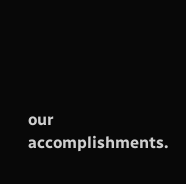our accomplishments.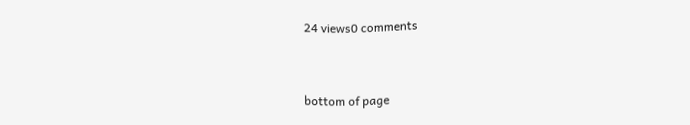24 views0 comments


bottom of page